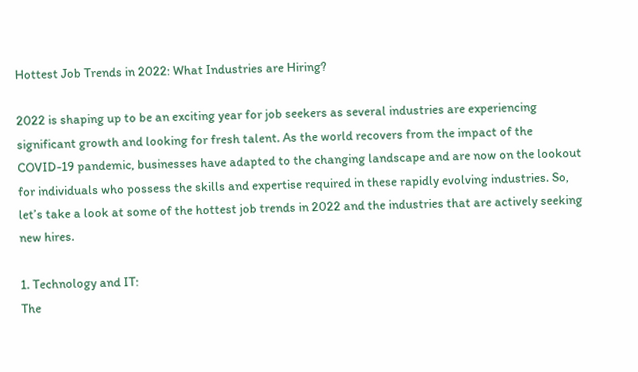Hottest Job Trends in 2022: What Industries are Hiring?

2022 is shaping up to be an exciting year for job seekers as several industries are experiencing significant growth and looking for fresh talent. As the world recovers from the impact of the COVID-19 pandemic, businesses have adapted to the changing landscape and are now on the lookout for individuals who possess the skills and expertise required in these rapidly evolving industries. So, let’s take a look at some of the hottest job trends in 2022 and the industries that are actively seeking new hires.

1. Technology and IT:
The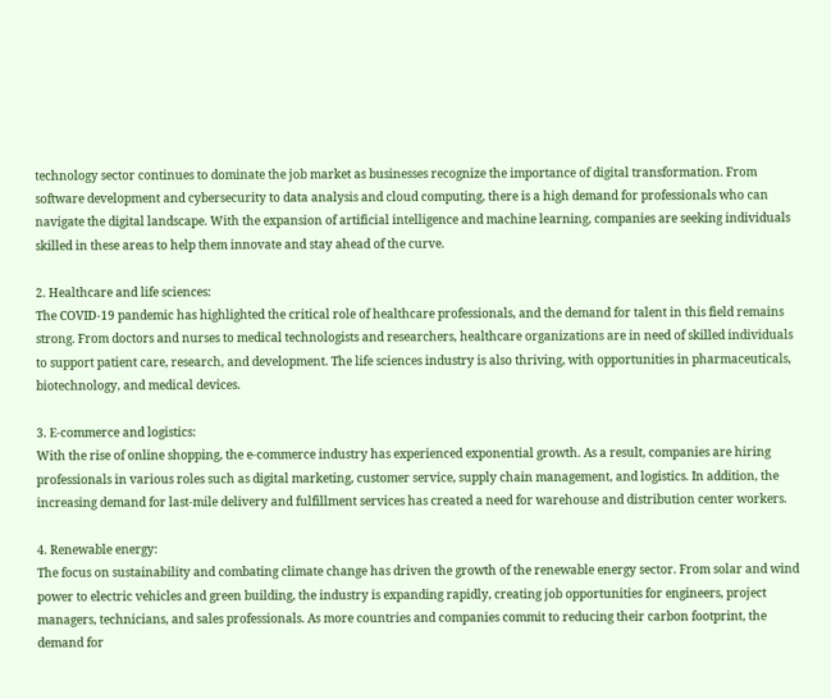technology sector continues to dominate the job market as businesses recognize the importance of digital transformation. From software development and cybersecurity to data analysis and cloud computing, there is a high demand for professionals who can navigate the digital landscape. With the expansion of artificial intelligence and machine learning, companies are seeking individuals skilled in these areas to help them innovate and stay ahead of the curve.

2. Healthcare and life sciences:
The COVID-19 pandemic has highlighted the critical role of healthcare professionals, and the demand for talent in this field remains strong. From doctors and nurses to medical technologists and researchers, healthcare organizations are in need of skilled individuals to support patient care, research, and development. The life sciences industry is also thriving, with opportunities in pharmaceuticals, biotechnology, and medical devices.

3. E-commerce and logistics:
With the rise of online shopping, the e-commerce industry has experienced exponential growth. As a result, companies are hiring professionals in various roles such as digital marketing, customer service, supply chain management, and logistics. In addition, the increasing demand for last-mile delivery and fulfillment services has created a need for warehouse and distribution center workers.

4. Renewable energy:
The focus on sustainability and combating climate change has driven the growth of the renewable energy sector. From solar and wind power to electric vehicles and green building, the industry is expanding rapidly, creating job opportunities for engineers, project managers, technicians, and sales professionals. As more countries and companies commit to reducing their carbon footprint, the demand for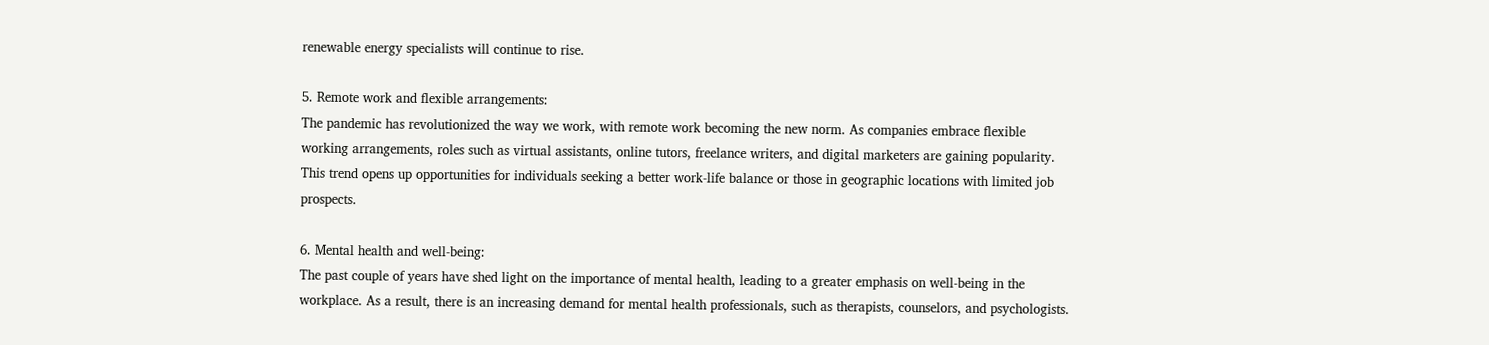renewable energy specialists will continue to rise.

5. Remote work and flexible arrangements:
The pandemic has revolutionized the way we work, with remote work becoming the new norm. As companies embrace flexible working arrangements, roles such as virtual assistants, online tutors, freelance writers, and digital marketers are gaining popularity. This trend opens up opportunities for individuals seeking a better work-life balance or those in geographic locations with limited job prospects.

6. Mental health and well-being:
The past couple of years have shed light on the importance of mental health, leading to a greater emphasis on well-being in the workplace. As a result, there is an increasing demand for mental health professionals, such as therapists, counselors, and psychologists.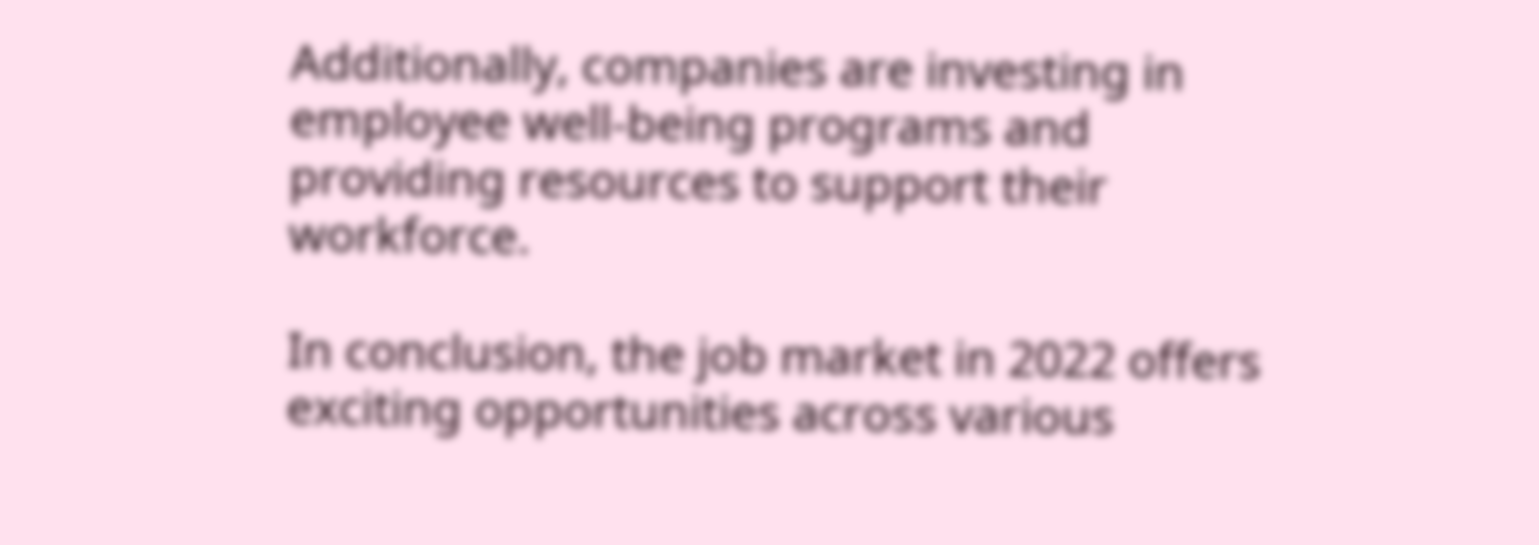Additionally, companies are investing in employee well-being programs and providing resources to support their workforce.

In conclusion, the job market in 2022 offers exciting opportunities across various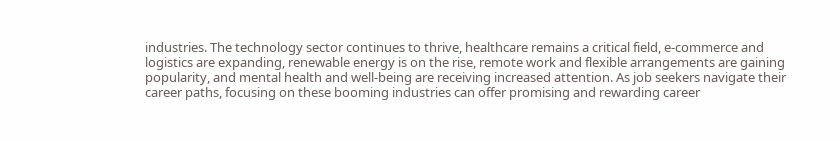industries. The technology sector continues to thrive, healthcare remains a critical field, e-commerce and logistics are expanding, renewable energy is on the rise, remote work and flexible arrangements are gaining popularity, and mental health and well-being are receiving increased attention. As job seekers navigate their career paths, focusing on these booming industries can offer promising and rewarding career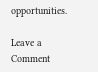opportunities.

Leave a Comment